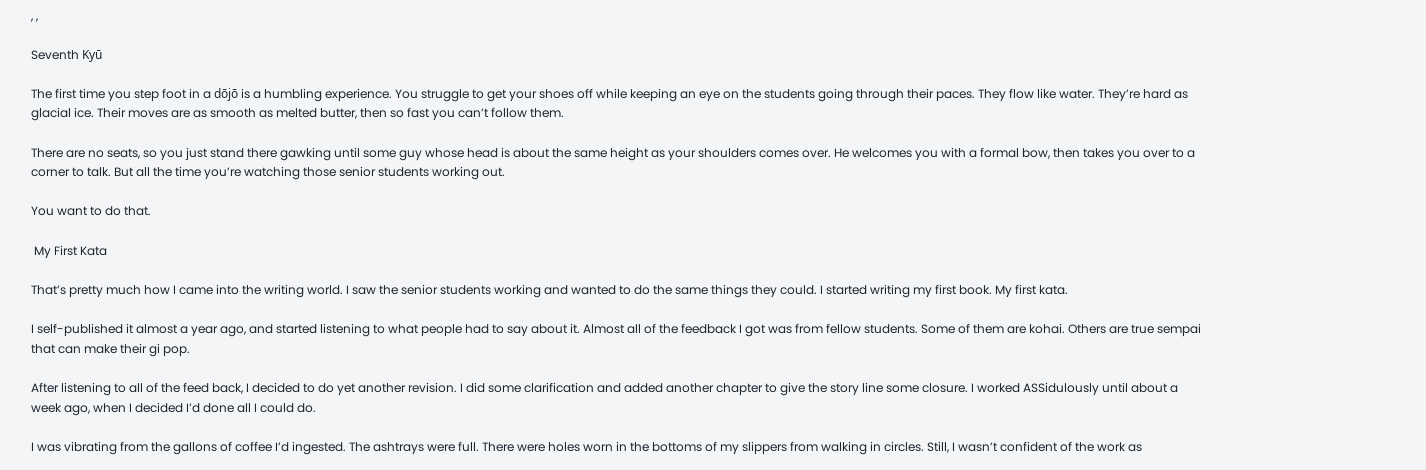, ,

Seventh Kyū

The first time you step foot in a dōjō is a humbling experience. You struggle to get your shoes off while keeping an eye on the students going through their paces. They flow like water. They’re hard as glacial ice. Their moves are as smooth as melted butter, then so fast you can’t follow them.

There are no seats, so you just stand there gawking until some guy whose head is about the same height as your shoulders comes over. He welcomes you with a formal bow, then takes you over to a corner to talk. But all the time you’re watching those senior students working out.

You want to do that.

 My First Kata

That’s pretty much how I came into the writing world. I saw the senior students working and wanted to do the same things they could. I started writing my first book. My first kata.

I self-published it almost a year ago, and started listening to what people had to say about it. Almost all of the feedback I got was from fellow students. Some of them are kohai. Others are true sempai that can make their gi pop.

After listening to all of the feed back, I decided to do yet another revision. I did some clarification and added another chapter to give the story line some closure. I worked ASSidulously until about a week ago, when I decided I’d done all I could do.

I was vibrating from the gallons of coffee I’d ingested. The ashtrays were full. There were holes worn in the bottoms of my slippers from walking in circles. Still, I wasn’t confident of the work as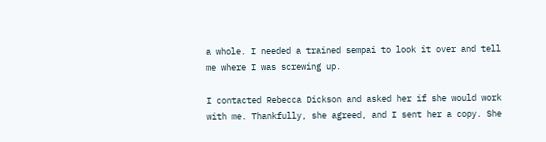a whole. I needed a trained sempai to look it over and tell me where I was screwing up.

I contacted Rebecca Dickson and asked her if she would work with me. Thankfully, she agreed, and I sent her a copy. She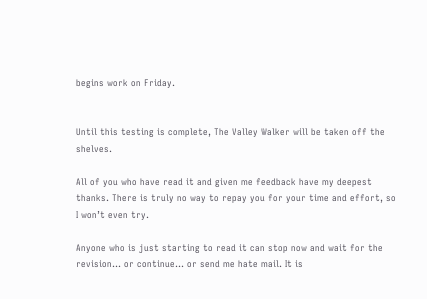begins work on Friday.


Until this testing is complete, The Valley Walker will be taken off the shelves.

All of you who have read it and given me feedback have my deepest thanks. There is truly no way to repay you for your time and effort, so I won’t even try.

Anyone who is just starting to read it can stop now and wait for the revision… or continue… or send me hate mail. It is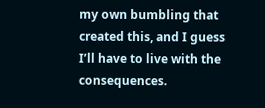my own bumbling that created this, and I guess I’ll have to live with the consequences.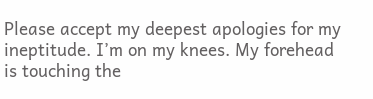Please accept my deepest apologies for my ineptitude. I’m on my knees. My forehead is touching the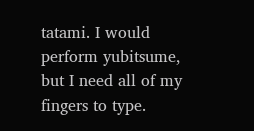tatami. I would perform yubitsume, but I need all of my fingers to type.